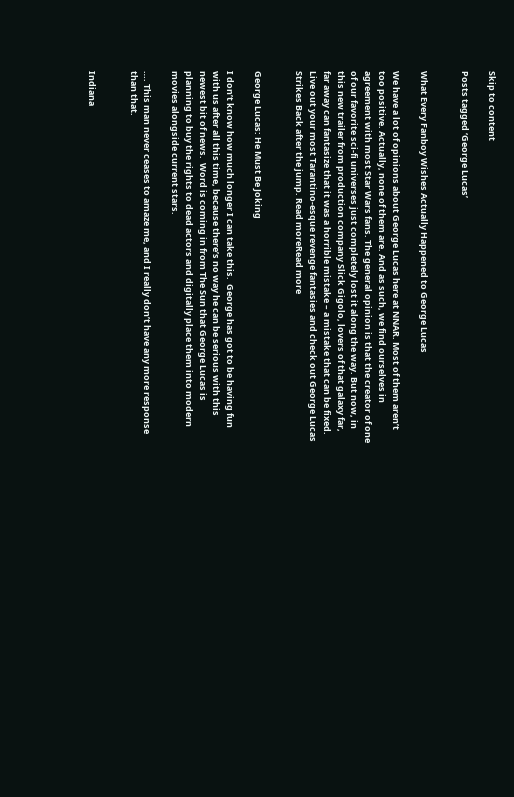Skip to content

Posts tagged ‘George Lucas’


What Every Fanboy Wishes Actually Happened to George Lucas

We have a lot of opinions about George Lucas here at NNAR. Most of them aren’t too positive. Actually, none of them are. And as such, we find ourselves in agreement with most Star Wars fans. The general opinion is that the creator of one of our favorite sci-fi universes just completely lost it along the way. But now, in this new trailer from production company Slick Gigolo, lovers of that galaxy far, far away can fantasize that it was a horrible mistake – a mistake that can be fixed.  Live out your most Tarantino-esque revenge fantasies and check out George Lucas Strikes Back after the jump. Read moreRead more


George Lucas: He Must Be Joking

I don’t know how much longer I can take this.  George has got to be having fun with us after all this time, because there’s no way he can be serious with this newest bit of news.  Word is coming in from The Sun that George Lucas is planning to buy the rights to dead actors and digitally place them into modern movies alongside current stars.

…. This man never ceases to amaze me, and I really don’t have any more response than that.


Indiana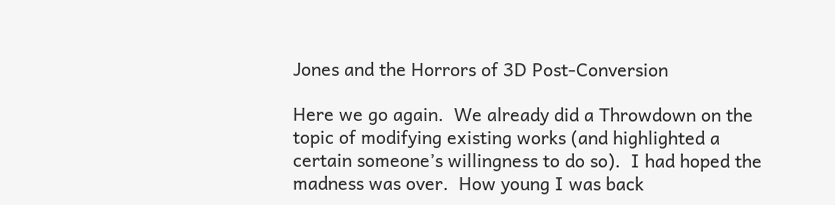Jones and the Horrors of 3D Post-Conversion

Here we go again.  We already did a Throwdown on the topic of modifying existing works (and highlighted a certain someone’s willingness to do so).  I had hoped the madness was over.  How young I was back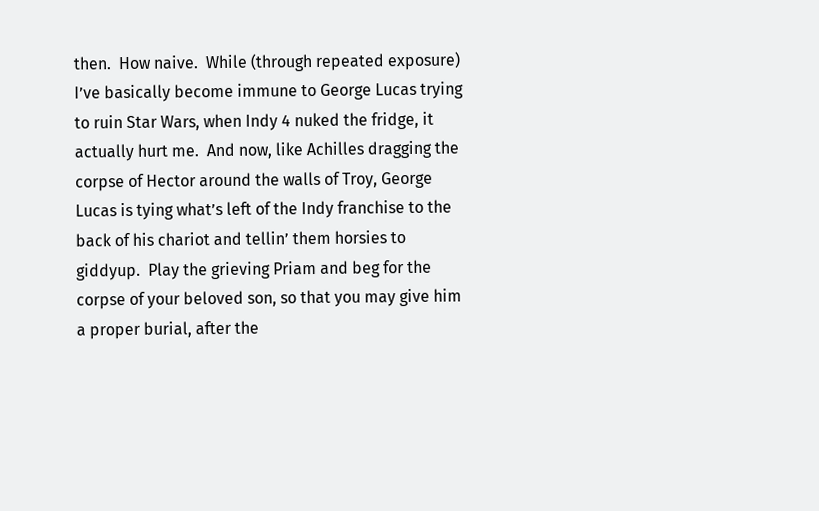then.  How naive.  While (through repeated exposure) I’ve basically become immune to George Lucas trying to ruin Star Wars, when Indy 4 nuked the fridge, it actually hurt me.  And now, like Achilles dragging the corpse of Hector around the walls of Troy, George Lucas is tying what’s left of the Indy franchise to the back of his chariot and tellin’ them horsies to giddyup.  Play the grieving Priam and beg for the corpse of your beloved son, so that you may give him a proper burial, after the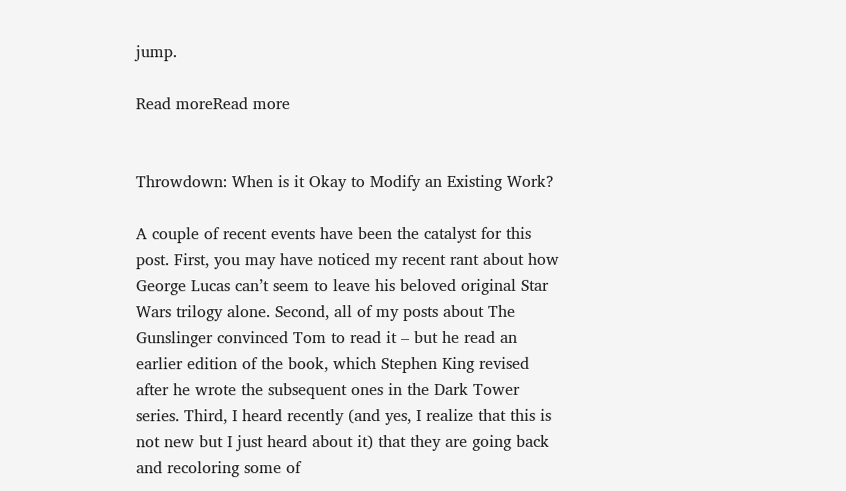jump.

Read moreRead more


Throwdown: When is it Okay to Modify an Existing Work?

A couple of recent events have been the catalyst for this post. First, you may have noticed my recent rant about how George Lucas can’t seem to leave his beloved original Star Wars trilogy alone. Second, all of my posts about The Gunslinger convinced Tom to read it – but he read an earlier edition of the book, which Stephen King revised after he wrote the subsequent ones in the Dark Tower series. Third, I heard recently (and yes, I realize that this is not new but I just heard about it) that they are going back and recoloring some of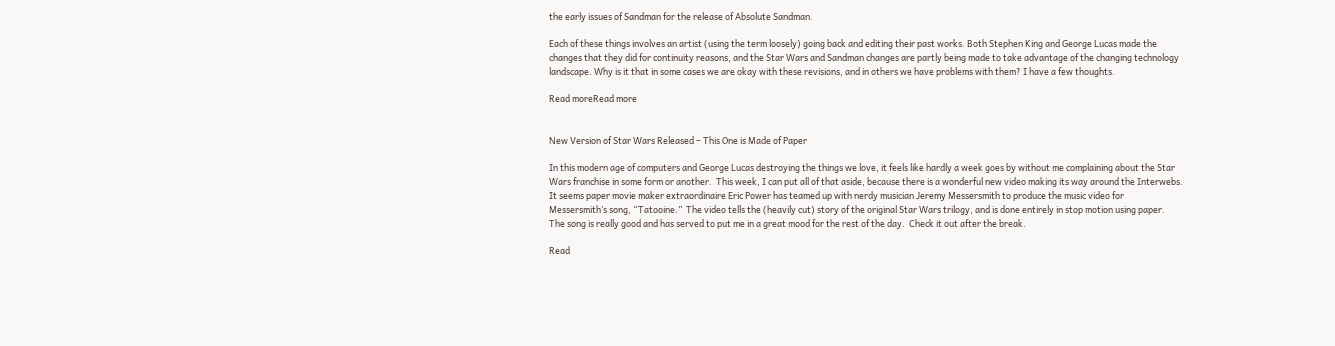the early issues of Sandman for the release of Absolute Sandman.

Each of these things involves an artist (using the term loosely) going back and editing their past works. Both Stephen King and George Lucas made the changes that they did for continuity reasons, and the Star Wars and Sandman changes are partly being made to take advantage of the changing technology landscape. Why is it that in some cases we are okay with these revisions, and in others we have problems with them? I have a few thoughts.

Read moreRead more


New Version of Star Wars Released – This One is Made of Paper

In this modern age of computers and George Lucas destroying the things we love, it feels like hardly a week goes by without me complaining about the Star Wars franchise in some form or another.  This week, I can put all of that aside, because there is a wonderful new video making its way around the Interwebs.  It seems paper movie maker extraordinaire Eric Power has teamed up with nerdy musician Jeremy Messersmith to produce the music video for Messersmith’s song, “Tatooine.”  The video tells the (heavily cut) story of the original Star Wars trilogy, and is done entirely in stop motion using paper.  The song is really good and has served to put me in a great mood for the rest of the day.  Check it out after the break.

Read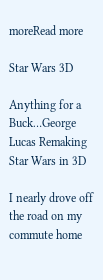moreRead more

Star Wars 3D

Anything for a Buck…George Lucas Remaking Star Wars in 3D

I nearly drove off the road on my commute home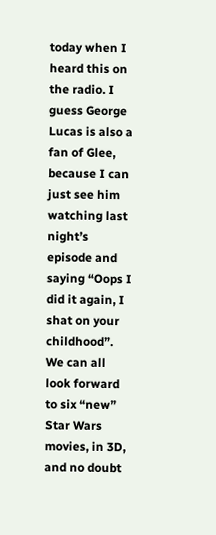today when I heard this on the radio. I guess George Lucas is also a fan of Glee, because I can just see him watching last night’s episode and saying “Oops I did it again, I shat on your childhood”. We can all look forward to six “new” Star Wars movies, in 3D, and no doubt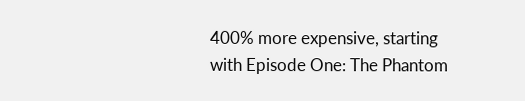400% more expensive, starting with Episode One: The Phantom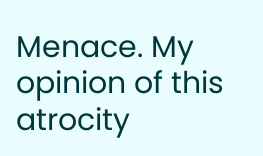Menace. My opinion of this atrocity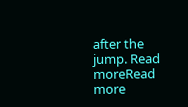after the jump. Read moreRead more